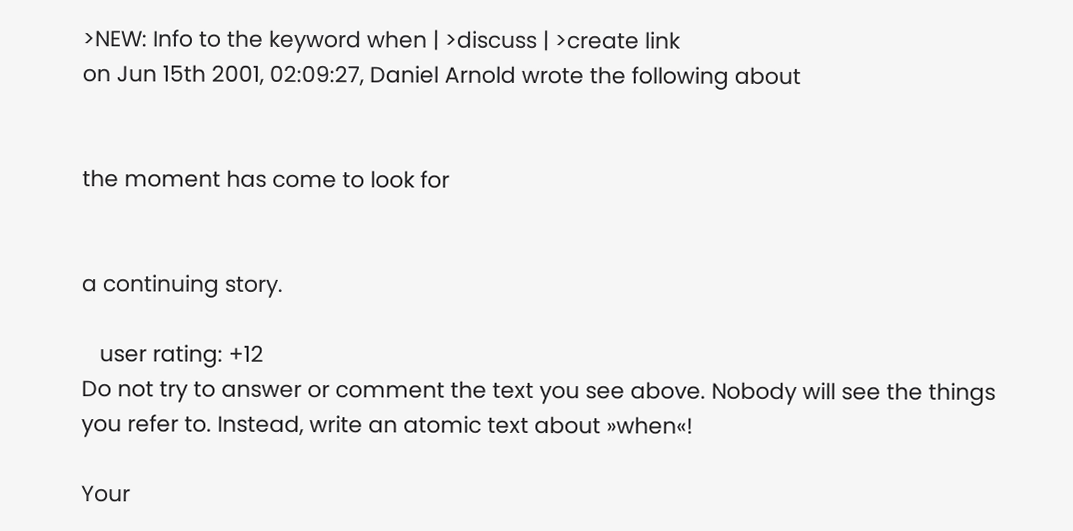>NEW: Info to the keyword when | >discuss | >create link
on Jun 15th 2001, 02:09:27, Daniel Arnold wrote the following about


the moment has come to look for


a continuing story.

   user rating: +12
Do not try to answer or comment the text you see above. Nobody will see the things you refer to. Instead, write an atomic text about »when«!

Your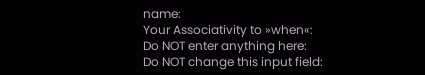name:
Your Associativity to »when«:
Do NOT enter anything here:
Do NOT change this input field: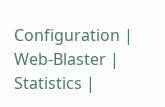Configuration | Web-Blaster | Statistics |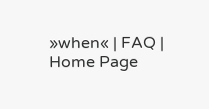»when« | FAQ | Home Page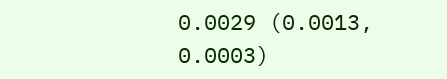0.0029 (0.0013, 0.0003)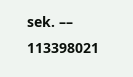sek. –– 113398021